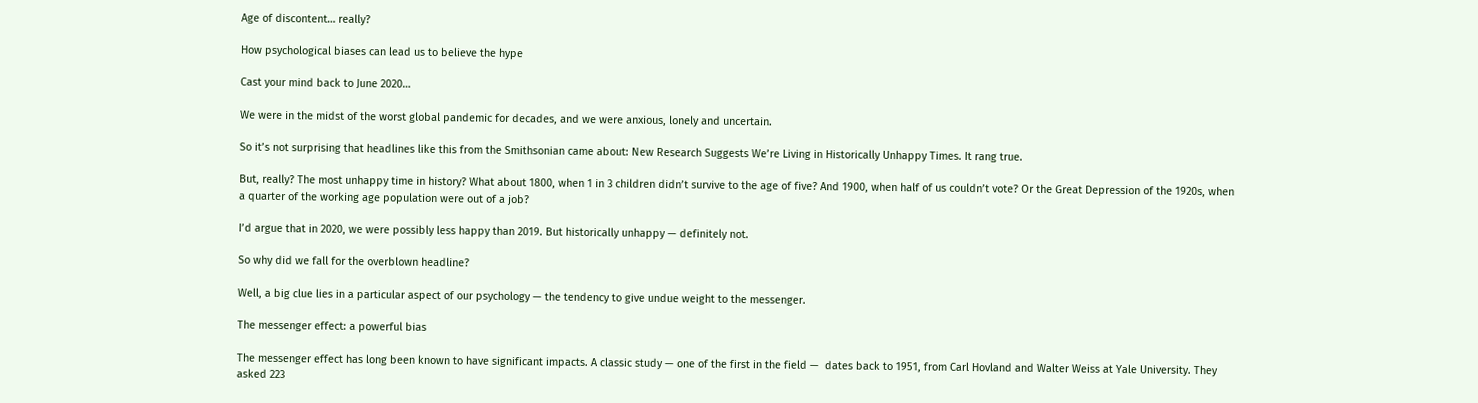Age of discontent… really?

How psychological biases can lead us to believe the hype

Cast your mind back to June 2020…

We were in the midst of the worst global pandemic for decades, and we were anxious, lonely and uncertain.

So it’s not surprising that headlines like this from the Smithsonian came about: New Research Suggests We’re Living in Historically Unhappy Times. It rang true.

But, really? The most unhappy time in history? What about 1800, when 1 in 3 children didn’t survive to the age of five? And 1900, when half of us couldn’t vote? Or the Great Depression of the 1920s, when a quarter of the working age population were out of a job?

I’d argue that in 2020, we were possibly less happy than 2019. But historically unhappy — definitely not.

So why did we fall for the overblown headline?

Well, a big clue lies in a particular aspect of our psychology — the tendency to give undue weight to the messenger.

The messenger effect: a powerful bias

The messenger effect has long been known to have significant impacts. A classic study — one of the first in the field —  dates back to 1951, from Carl Hovland and Walter Weiss at Yale University. They asked 223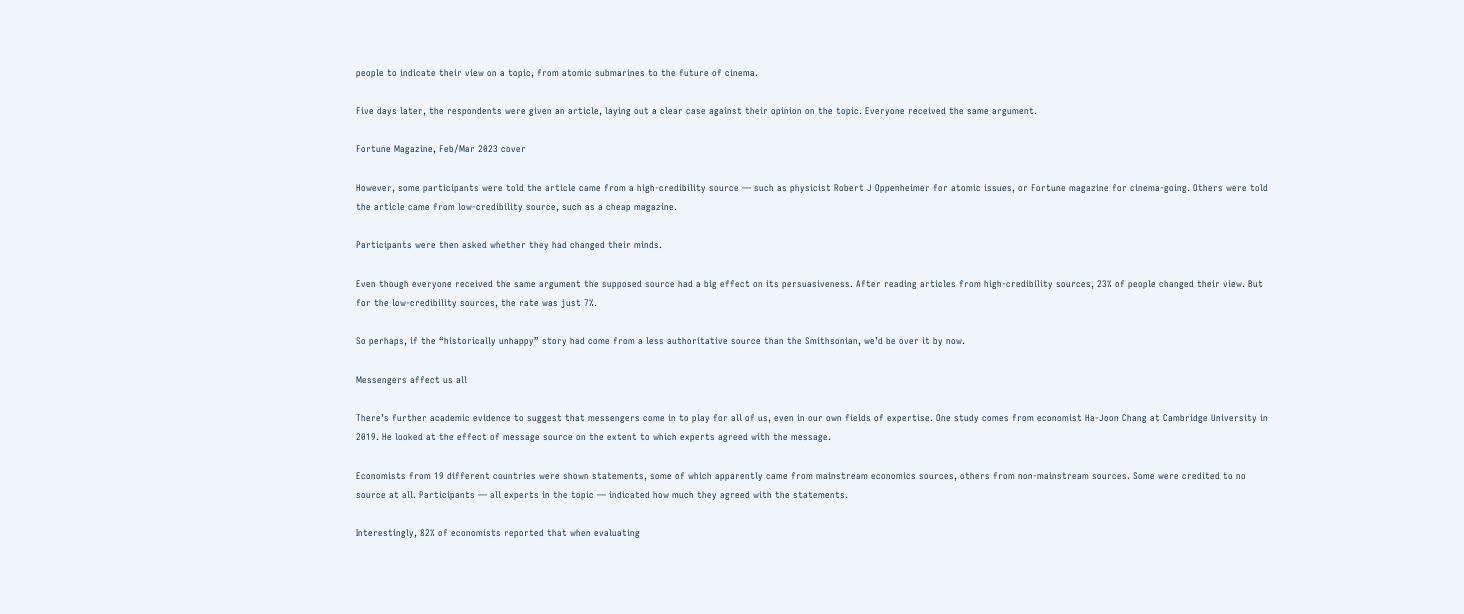people to indicate their view on a topic, from atomic submarines to the future of cinema.

Five days later, the respondents were given an article, laying out a clear case against their opinion on the topic. Everyone received the same argument.

Fortune Magazine, Feb/Mar 2023 cover

However, some participants were told the article came from a high-credibility source — such as physicist Robert J Oppenheimer for atomic issues, or Fortune magazine for cinema-going. Others were told the article came from low-credibility source, such as a cheap magazine.

Participants were then asked whether they had changed their minds.

Even though everyone received the same argument the supposed source had a big effect on its persuasiveness. After reading articles from high-credibility sources, 23% of people changed their view. But for the low-credibility sources, the rate was just 7%.

So perhaps, if the “historically unhappy” story had come from a less authoritative source than the Smithsonian, we’d be over it by now.

Messengers affect us all

There’s further academic evidence to suggest that messengers come in to play for all of us, even in our own fields of expertise. One study comes from economist Ha-Joon Chang at Cambridge University in 2019. He looked at the effect of message source on the extent to which experts agreed with the message.

Economists from 19 different countries were shown statements, some of which apparently came from mainstream economics sources, others from non-mainstream sources. Some were credited to no source at all. Participants — all experts in the topic — indicated how much they agreed with the statements.

Interestingly, 82% of economists reported that when evaluating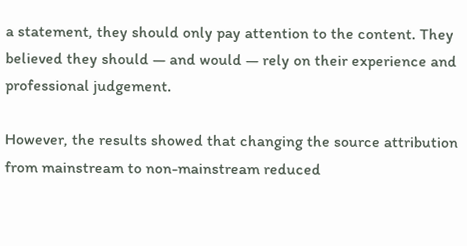a statement, they should only pay attention to the content. They believed they should — and would — rely on their experience and professional judgement.

However, the results showed that changing the source attribution from mainstream to non-mainstream reduced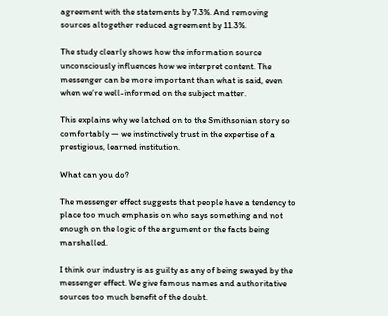agreement with the statements by 7.3%. And removing sources altogether reduced agreement by 11.3%.

The study clearly shows how the information source unconsciously influences how we interpret content. The messenger can be more important than what is said, even when we’re well-informed on the subject matter.

This explains why we latched on to the Smithsonian story so comfortably — we instinctively trust in the expertise of a prestigious, learned institution.

What can you do?

The messenger effect suggests that people have a tendency to place too much emphasis on who says something and not enough on the logic of the argument or the facts being marshalled.

I think our industry is as guilty as any of being swayed by the messenger effect. We give famous names and authoritative sources too much benefit of the doubt.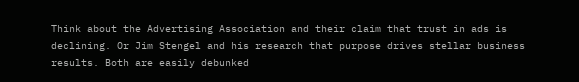Think about the Advertising Association and their claim that trust in ads is declining. Or Jim Stengel and his research that purpose drives stellar business results. Both are easily debunked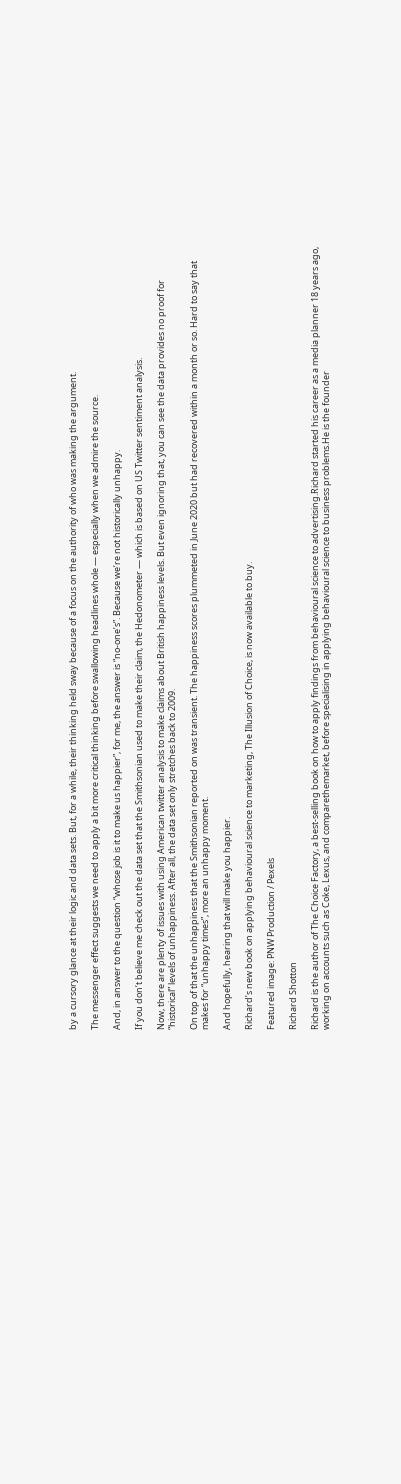by a cursory glance at their logic and data sets. But, for a while, their thinking held sway because of a focus on the authority of who was making the argument.

The messenger effect suggests we need to apply a bit more critical thinking before swallowing headlines whole — especially when we admire the source.

And, in answer to the question “whose job is it to make us happier”, for me, the answer is “no-one’s”. Because we’re not historically unhappy.

If you don’t believe me check out the data set that the Smithsonian used to make their claim, the Hedonometer — which is based on US Twitter sentiment analysis.

Now, there are plenty of issues with using American twitter analysis to make claims about British happiness levels. But even ignoring that, you can see the data provides no proof for “historical” levels of unhappiness. After all, the data set only stretches back to 2009.

On top of that the unhappiness that the Smithsonian reported on was transient. The happiness scores plummeted in June 2020 but had recovered within a month or so. Hard to say that makes for “unhappy times”, more an unhappy moment.

And hopefully, hearing that will make you happier.

Richard’s new book on applying behavioural science to marketing, The Illusion of Choice, is now available to buy.

Featured image: PNW Production / Pexels

Richard Shotton

Richard is the author of The Choice Factory, a best-selling book on how to apply findings from behavioural science to advertising.Richard started his career as a media planner 18 years ago, working on accounts such as Coke, Lexus, and comparethemarket, before specialising in applying behavioural science to business problems.He is the founder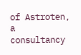of Astroten, a consultancy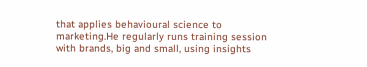that applies behavioural science to marketing.He regularly runs training session with brands, big and small, using insights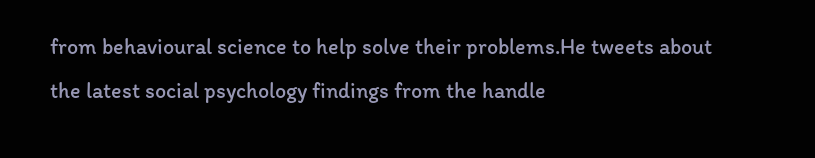from behavioural science to help solve their problems.He tweets about the latest social psychology findings from the handle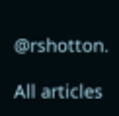@rshotton.

All articles